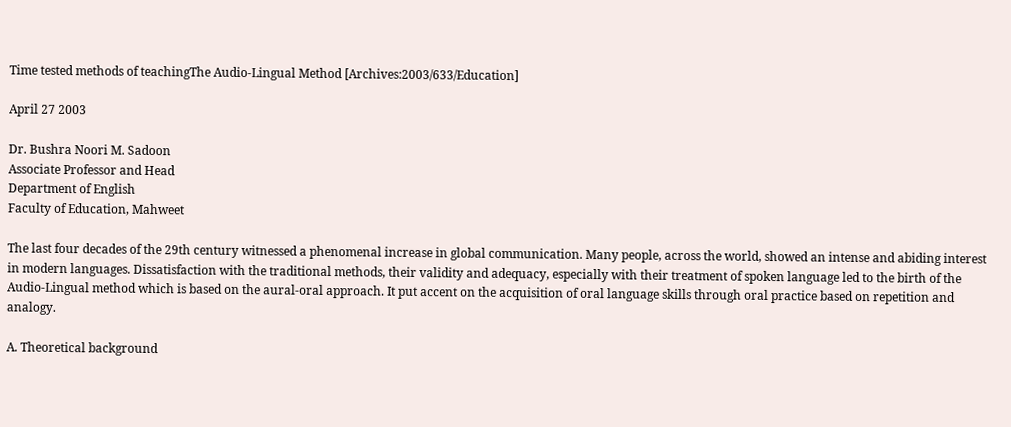Time tested methods of teachingThe Audio-Lingual Method [Archives:2003/633/Education]

April 27 2003

Dr. Bushra Noori M. Sadoon
Associate Professor and Head
Department of English
Faculty of Education, Mahweet

The last four decades of the 29th century witnessed a phenomenal increase in global communication. Many people, across the world, showed an intense and abiding interest in modern languages. Dissatisfaction with the traditional methods, their validity and adequacy, especially with their treatment of spoken language led to the birth of the Audio-Lingual method which is based on the aural-oral approach. It put accent on the acquisition of oral language skills through oral practice based on repetition and analogy.

A. Theoretical background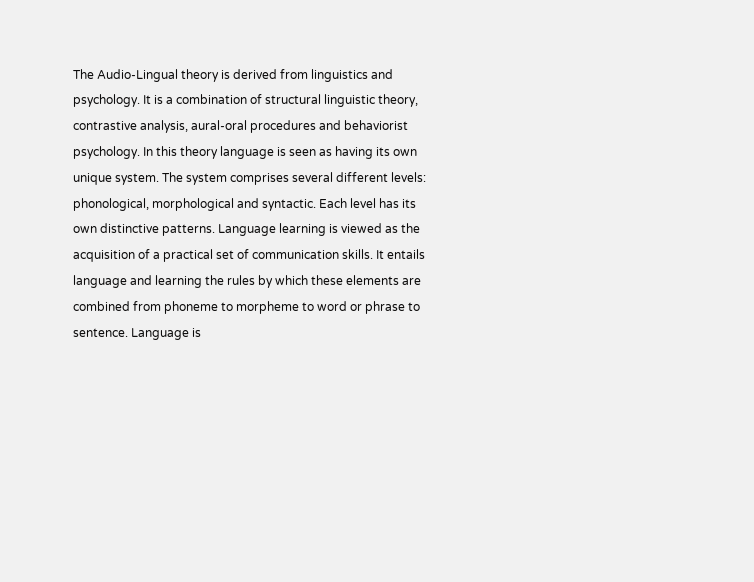The Audio-Lingual theory is derived from linguistics and psychology. It is a combination of structural linguistic theory, contrastive analysis, aural-oral procedures and behaviorist psychology. In this theory language is seen as having its own unique system. The system comprises several different levels: phonological, morphological and syntactic. Each level has its own distinctive patterns. Language learning is viewed as the acquisition of a practical set of communication skills. It entails language and learning the rules by which these elements are combined from phoneme to morpheme to word or phrase to sentence. Language is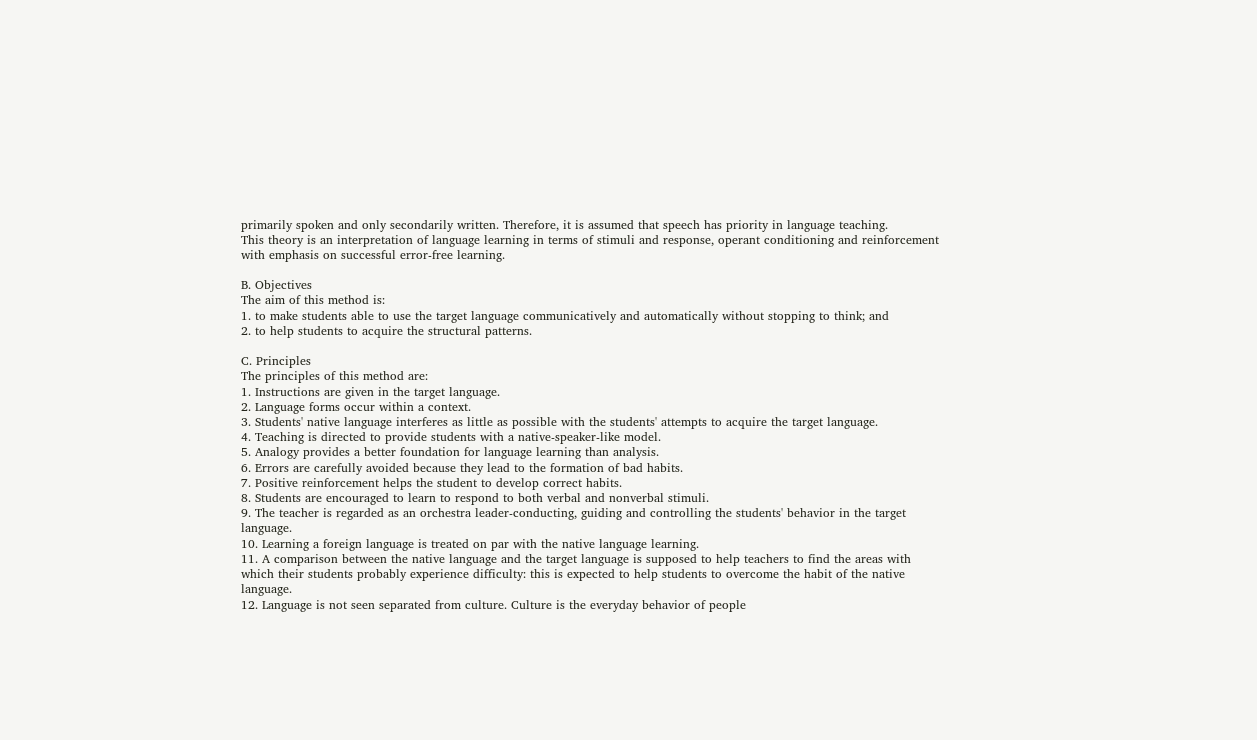primarily spoken and only secondarily written. Therefore, it is assumed that speech has priority in language teaching.
This theory is an interpretation of language learning in terms of stimuli and response, operant conditioning and reinforcement with emphasis on successful error-free learning.

B. Objectives
The aim of this method is:
1. to make students able to use the target language communicatively and automatically without stopping to think; and
2. to help students to acquire the structural patterns.

C. Principles
The principles of this method are:
1. Instructions are given in the target language.
2. Language forms occur within a context.
3. Students' native language interferes as little as possible with the students' attempts to acquire the target language.
4. Teaching is directed to provide students with a native-speaker-like model.
5. Analogy provides a better foundation for language learning than analysis.
6. Errors are carefully avoided because they lead to the formation of bad habits.
7. Positive reinforcement helps the student to develop correct habits.
8. Students are encouraged to learn to respond to both verbal and nonverbal stimuli.
9. The teacher is regarded as an orchestra leader-conducting, guiding and controlling the students' behavior in the target language.
10. Learning a foreign language is treated on par with the native language learning.
11. A comparison between the native language and the target language is supposed to help teachers to find the areas with which their students probably experience difficulty: this is expected to help students to overcome the habit of the native language.
12. Language is not seen separated from culture. Culture is the everyday behavior of people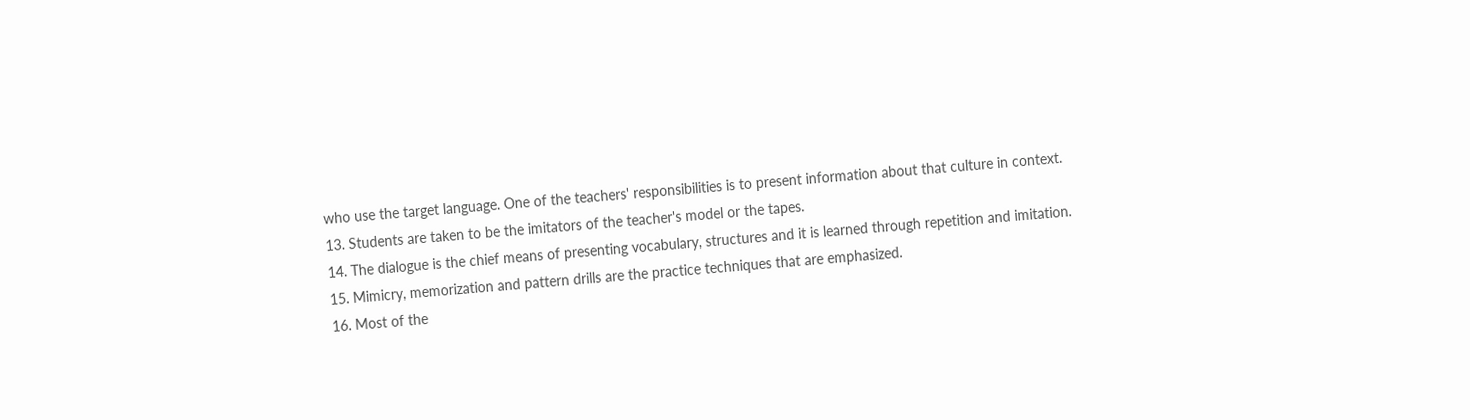who use the target language. One of the teachers' responsibilities is to present information about that culture in context.
13. Students are taken to be the imitators of the teacher's model or the tapes.
14. The dialogue is the chief means of presenting vocabulary, structures and it is learned through repetition and imitation.
15. Mimicry, memorization and pattern drills are the practice techniques that are emphasized.
16. Most of the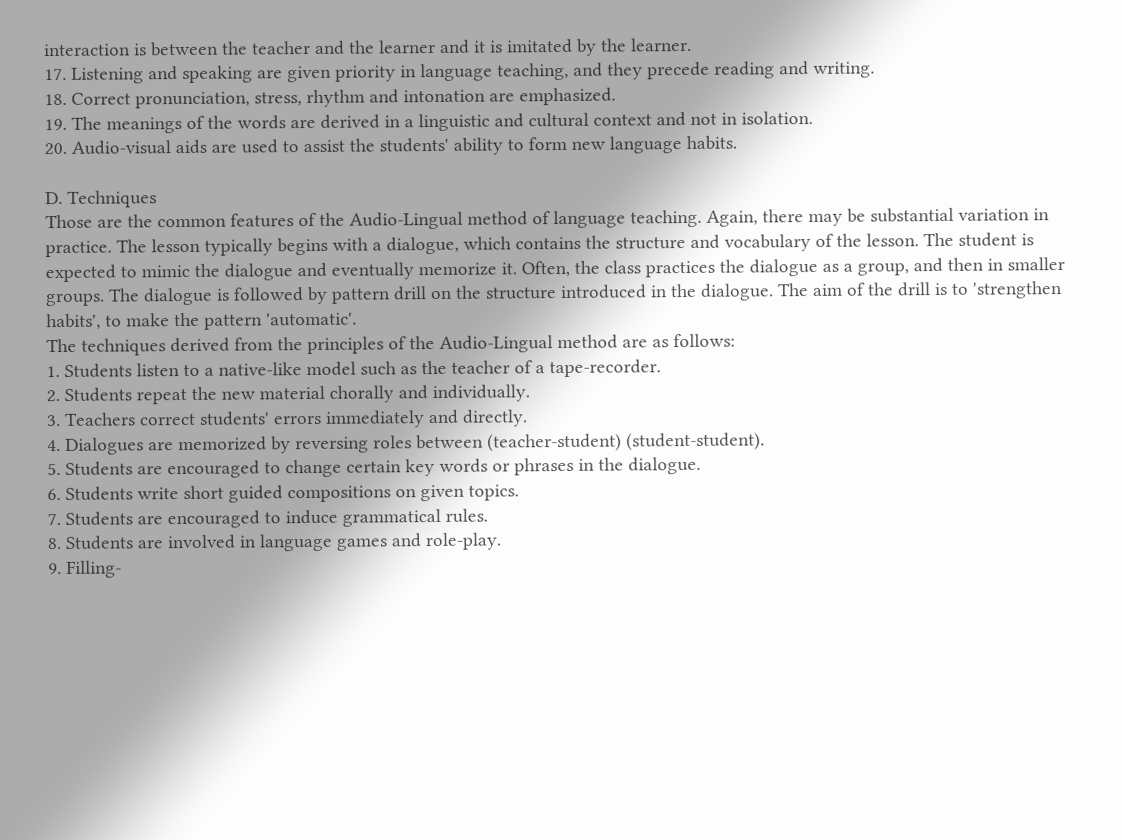interaction is between the teacher and the learner and it is imitated by the learner.
17. Listening and speaking are given priority in language teaching, and they precede reading and writing.
18. Correct pronunciation, stress, rhythm and intonation are emphasized.
19. The meanings of the words are derived in a linguistic and cultural context and not in isolation.
20. Audio-visual aids are used to assist the students' ability to form new language habits.

D. Techniques
Those are the common features of the Audio-Lingual method of language teaching. Again, there may be substantial variation in practice. The lesson typically begins with a dialogue, which contains the structure and vocabulary of the lesson. The student is expected to mimic the dialogue and eventually memorize it. Often, the class practices the dialogue as a group, and then in smaller groups. The dialogue is followed by pattern drill on the structure introduced in the dialogue. The aim of the drill is to 'strengthen habits', to make the pattern 'automatic'.
The techniques derived from the principles of the Audio-Lingual method are as follows:
1. Students listen to a native-like model such as the teacher of a tape-recorder.
2. Students repeat the new material chorally and individually.
3. Teachers correct students' errors immediately and directly.
4. Dialogues are memorized by reversing roles between (teacher-student) (student-student).
5. Students are encouraged to change certain key words or phrases in the dialogue.
6. Students write short guided compositions on given topics.
7. Students are encouraged to induce grammatical rules.
8. Students are involved in language games and role-play.
9. Filling-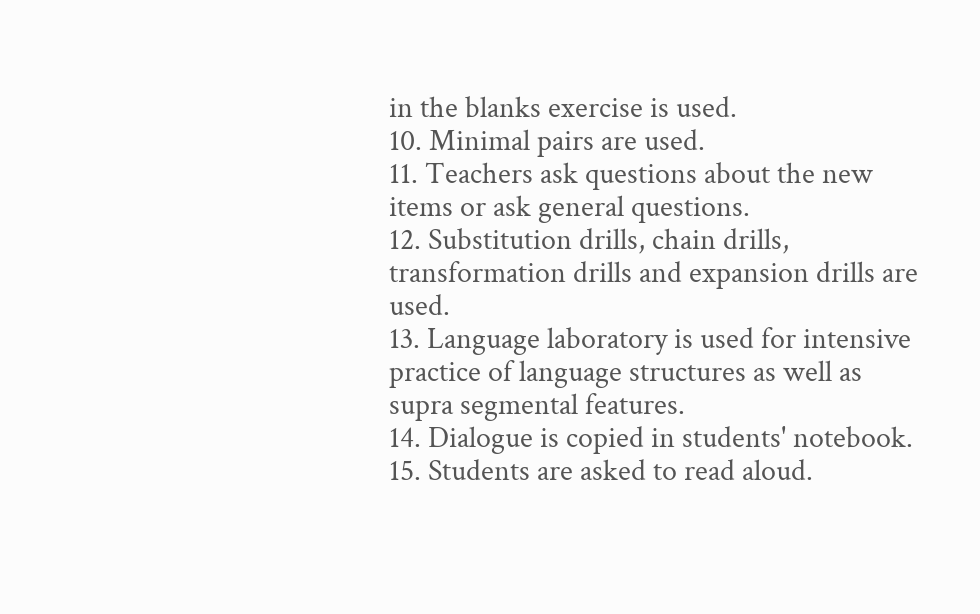in the blanks exercise is used.
10. Minimal pairs are used.
11. Teachers ask questions about the new items or ask general questions.
12. Substitution drills, chain drills, transformation drills and expansion drills are used.
13. Language laboratory is used for intensive practice of language structures as well as supra segmental features.
14. Dialogue is copied in students' notebook.
15. Students are asked to read aloud.